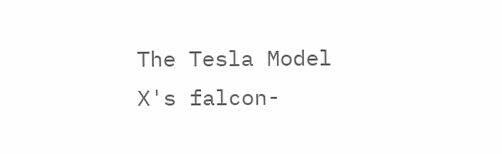The Tesla Model X's falcon-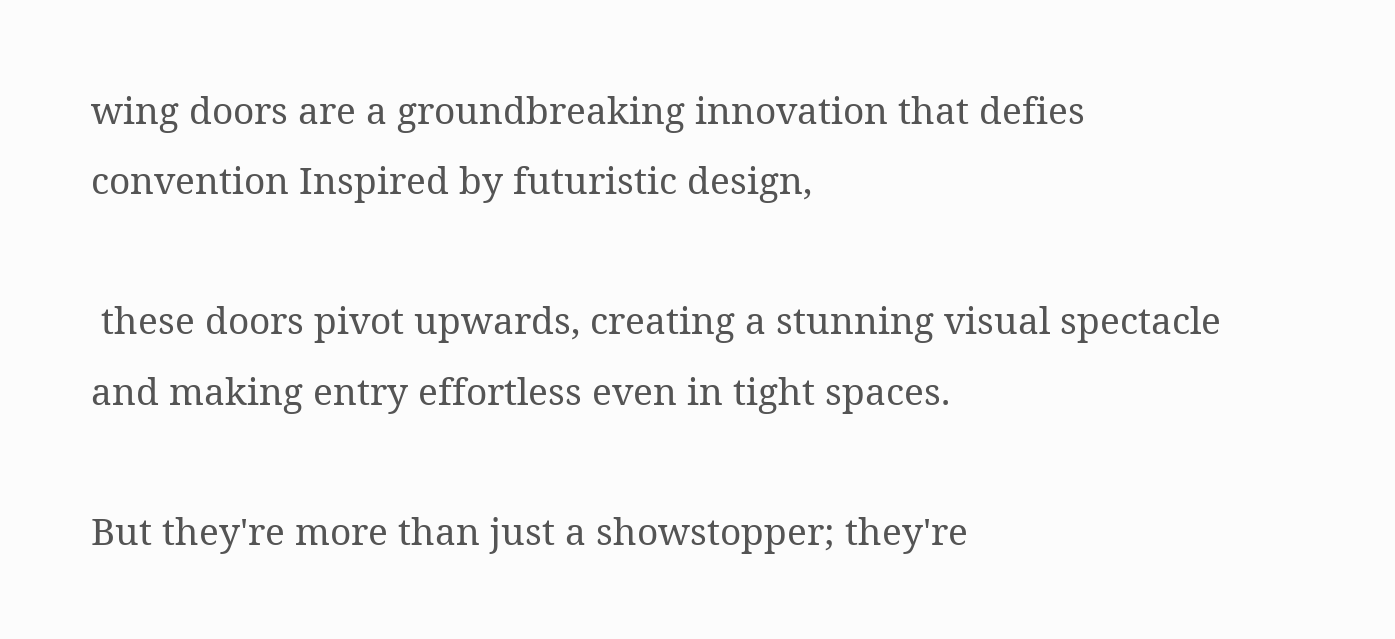wing doors are a groundbreaking innovation that defies convention Inspired by futuristic design,

 these doors pivot upwards, creating a stunning visual spectacle and making entry effortless even in tight spaces.

But they're more than just a showstopper; they're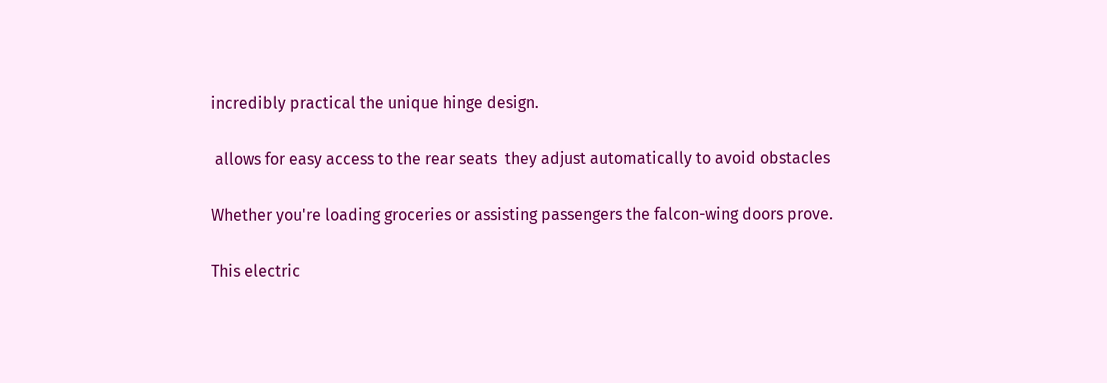incredibly practical the unique hinge design.

 allows for easy access to the rear seats  they adjust automatically to avoid obstacles

Whether you're loading groceries or assisting passengers the falcon-wing doors prove.

This electric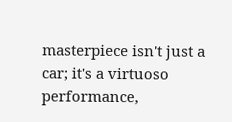masterpiece isn't just a car; it's a virtuoso performance,